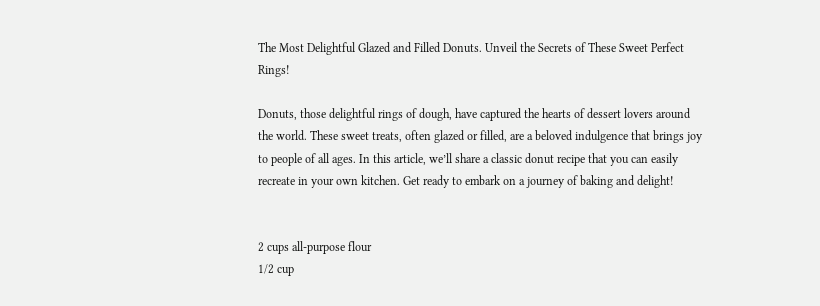The Most Delightful Glazed and Filled Donuts. Unveil the Secrets of These Sweet Perfect Rings!

Donuts, those delightful rings of dough, have captured the hearts of dessert lovers around the world. These sweet treats, often glazed or filled, are a beloved indulgence that brings joy to people of all ages. In this article, we’ll share a classic donut recipe that you can easily recreate in your own kitchen. Get ready to embark on a journey of baking and delight!


2 cups all-purpose flour
1/2 cup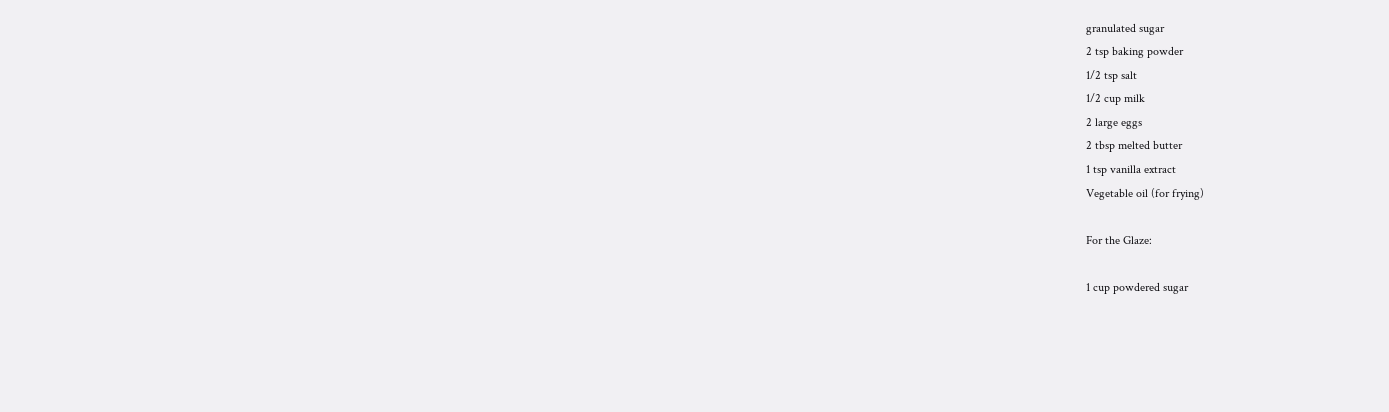granulated sugar
2 tsp baking powder
1/2 tsp salt
1/2 cup milk
2 large eggs
2 tbsp melted butter
1 tsp vanilla extract
Vegetable oil (for frying)

For the Glaze:

1 cup powdered sugar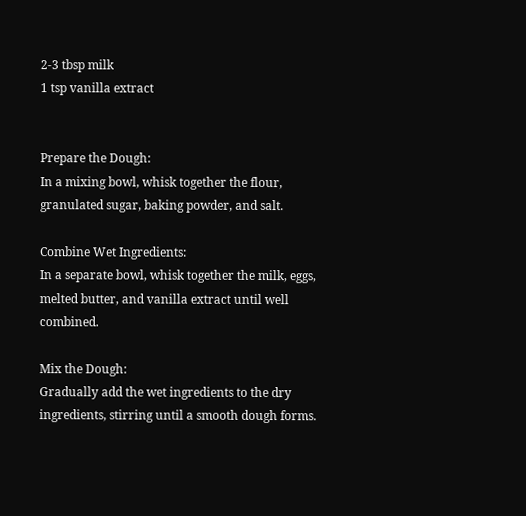2-3 tbsp milk
1 tsp vanilla extract


Prepare the Dough:
In a mixing bowl, whisk together the flour, granulated sugar, baking powder, and salt.

Combine Wet Ingredients:
In a separate bowl, whisk together the milk, eggs, melted butter, and vanilla extract until well combined.

Mix the Dough:
Gradually add the wet ingredients to the dry ingredients, stirring until a smooth dough forms.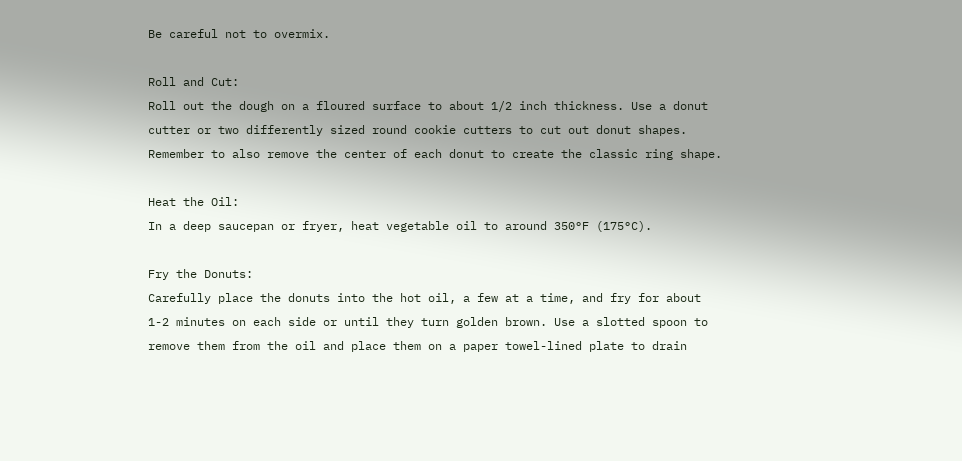Be careful not to overmix.

Roll and Cut:
Roll out the dough on a floured surface to about 1/2 inch thickness. Use a donut cutter or two differently sized round cookie cutters to cut out donut shapes. Remember to also remove the center of each donut to create the classic ring shape.

Heat the Oil:
In a deep saucepan or fryer, heat vegetable oil to around 350°F (175°C).

Fry the Donuts:
Carefully place the donuts into the hot oil, a few at a time, and fry for about 1-2 minutes on each side or until they turn golden brown. Use a slotted spoon to remove them from the oil and place them on a paper towel-lined plate to drain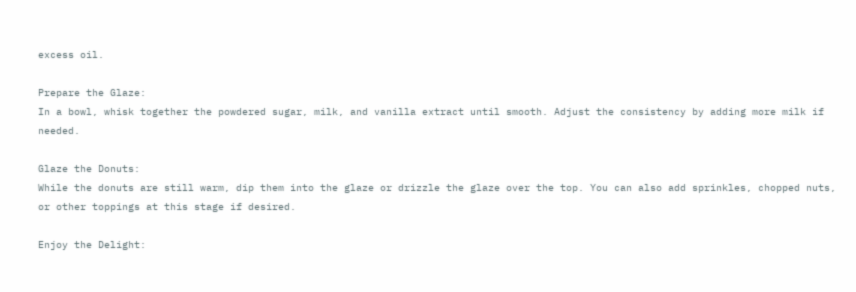excess oil.

Prepare the Glaze:
In a bowl, whisk together the powdered sugar, milk, and vanilla extract until smooth. Adjust the consistency by adding more milk if needed.

Glaze the Donuts:
While the donuts are still warm, dip them into the glaze or drizzle the glaze over the top. You can also add sprinkles, chopped nuts, or other toppings at this stage if desired.

Enjoy the Delight: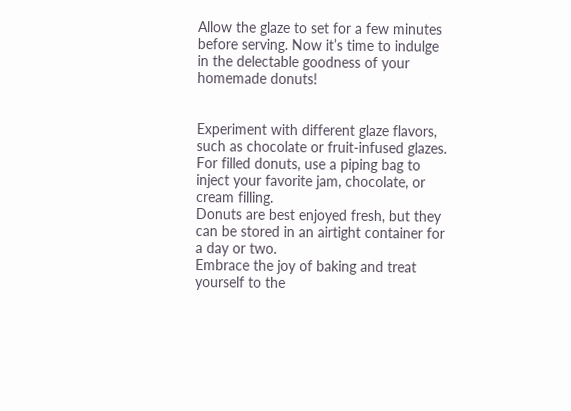Allow the glaze to set for a few minutes before serving. Now it’s time to indulge in the delectable goodness of your homemade donuts!


Experiment with different glaze flavors, such as chocolate or fruit-infused glazes.
For filled donuts, use a piping bag to inject your favorite jam, chocolate, or cream filling.
Donuts are best enjoyed fresh, but they can be stored in an airtight container for a day or two.
Embrace the joy of baking and treat yourself to the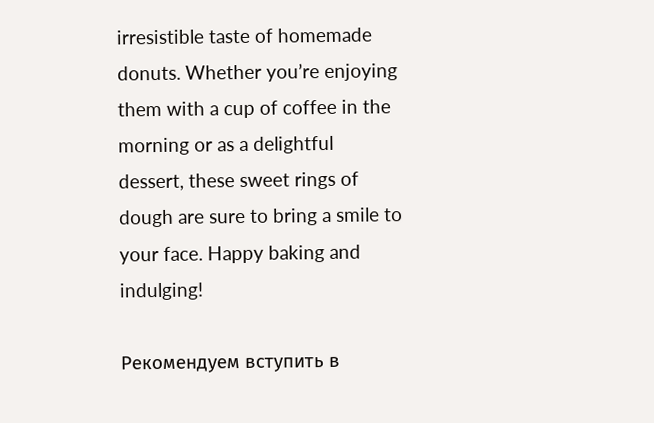irresistible taste of homemade donuts. Whether you’re enjoying them with a cup of coffee in the morning or as a delightful dessert, these sweet rings of dough are sure to bring a smile to your face. Happy baking and indulging!

Рекомендуем вступить в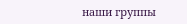наши группы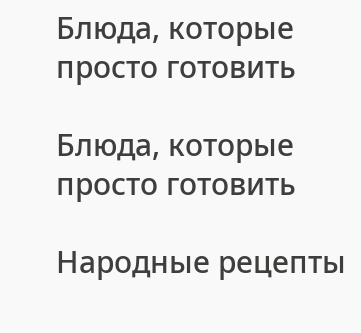Блюда, которые просто готовить

Блюда, которые просто готовить

Народные рецепты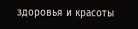здоровья и красоты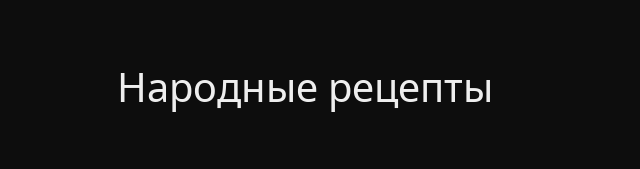Народные рецепты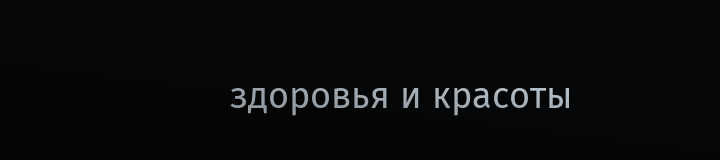здоровья и красоты